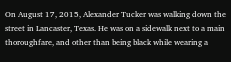On August 17, 2015, Alexander Tucker was walking down the street in Lancaster, Texas. He was on a sidewalk next to a main thoroughfare, and other than being black while wearing a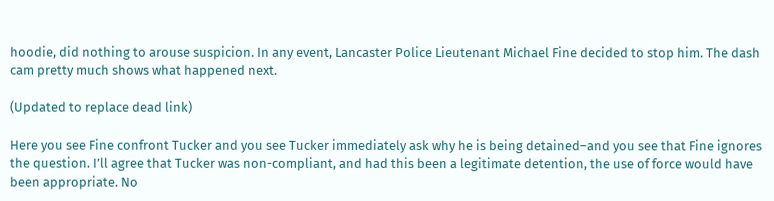hoodie, did nothing to arouse suspicion. In any event, Lancaster Police Lieutenant Michael Fine decided to stop him. The dash cam pretty much shows what happened next.

(Updated to replace dead link)

Here you see Fine confront Tucker and you see Tucker immediately ask why he is being detained–and you see that Fine ignores the question. I’ll agree that Tucker was non-compliant, and had this been a legitimate detention, the use of force would have been appropriate. No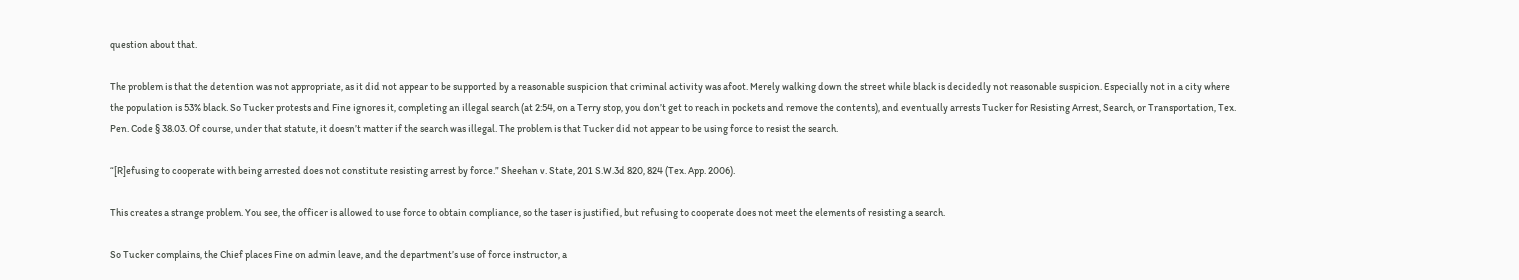question about that.

The problem is that the detention was not appropriate, as it did not appear to be supported by a reasonable suspicion that criminal activity was afoot. Merely walking down the street while black is decidedly not reasonable suspicion. Especially not in a city where the population is 53% black. So Tucker protests and Fine ignores it, completing an illegal search (at 2:54, on a Terry stop, you don’t get to reach in pockets and remove the contents), and eventually arrests Tucker for Resisting Arrest, Search, or Transportation, Tex. Pen. Code § 38.03. Of course, under that statute, it doesn’t matter if the search was illegal. The problem is that Tucker did not appear to be using force to resist the search.

“[R]efusing to cooperate with being arrested does not constitute resisting arrest by force.” Sheehan v. State, 201 S.W.3d 820, 824 (Tex. App. 2006).

This creates a strange problem. You see, the officer is allowed to use force to obtain compliance, so the taser is justified, but refusing to cooperate does not meet the elements of resisting a search.

So Tucker complains, the Chief places Fine on admin leave, and the department’s use of force instructor, a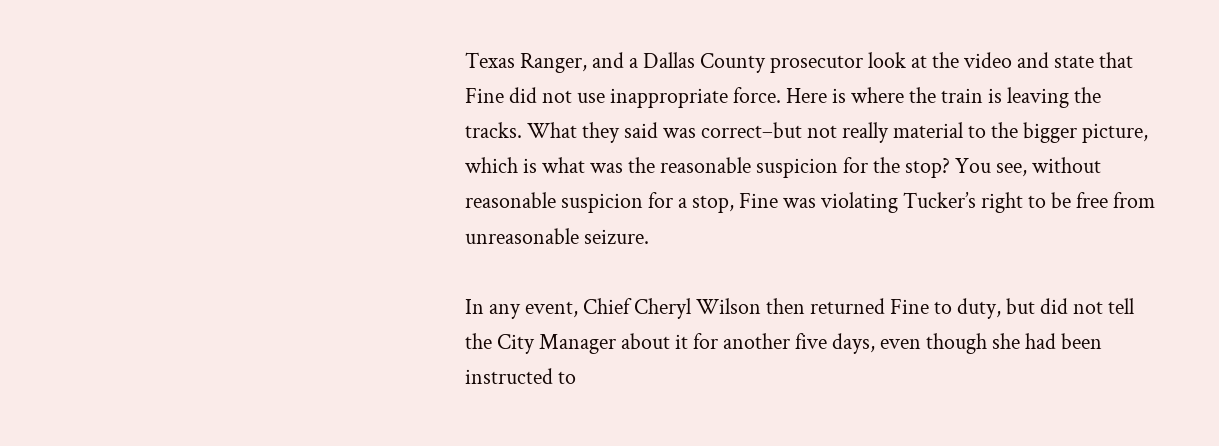Texas Ranger, and a Dallas County prosecutor look at the video and state that Fine did not use inappropriate force. Here is where the train is leaving the tracks. What they said was correct–but not really material to the bigger picture, which is what was the reasonable suspicion for the stop? You see, without reasonable suspicion for a stop, Fine was violating Tucker’s right to be free from unreasonable seizure.

In any event, Chief Cheryl Wilson then returned Fine to duty, but did not tell the City Manager about it for another five days, even though she had been instructed to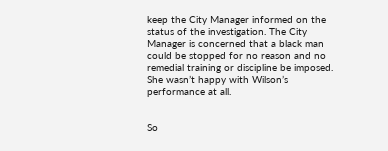keep the City Manager informed on the status of the investigation. The City Manager is concerned that a black man could be stopped for no reason and no remedial training or discipline be imposed. She wasn’t happy with Wilson’s performance at all.


So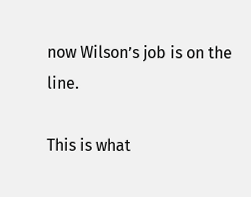now Wilson’s job is on the line.

This is what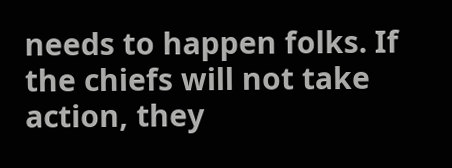needs to happen folks. If the chiefs will not take action, they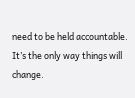need to be held accountable. It’s the only way things will change.